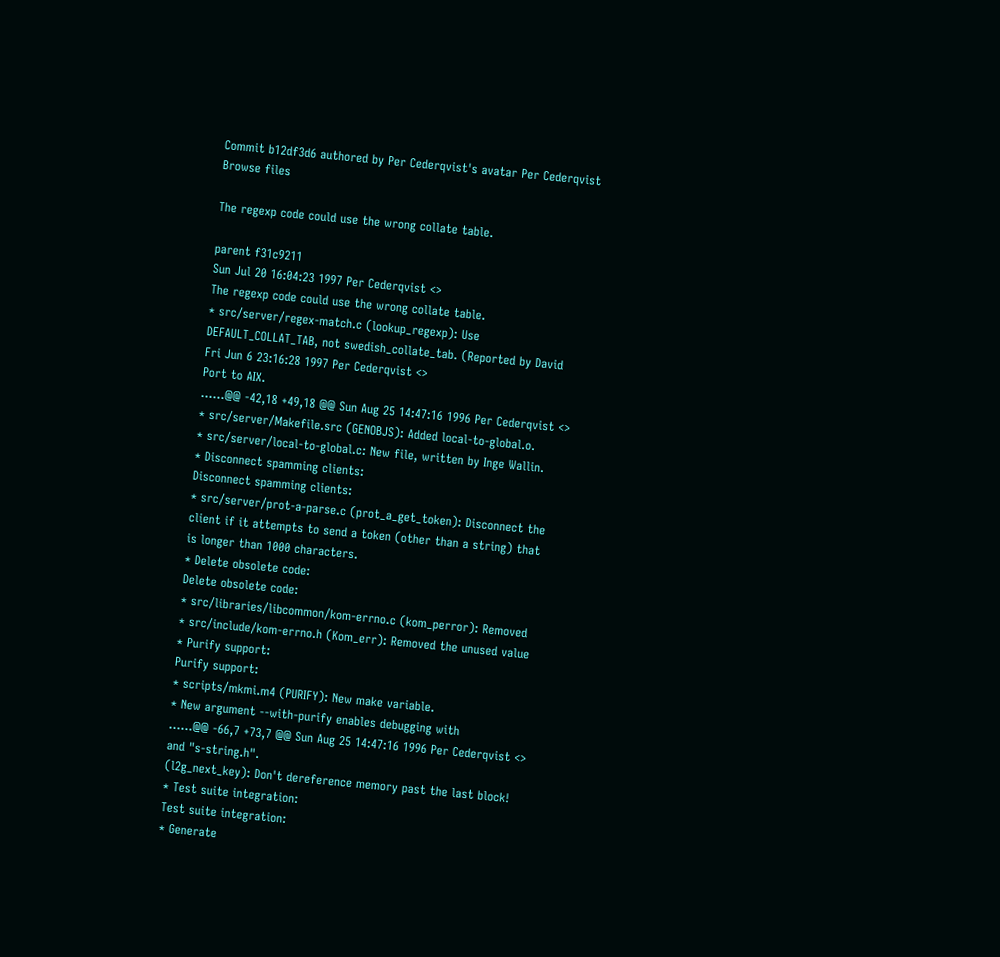Commit b12df3d6 authored by Per Cederqvist's avatar Per Cederqvist
Browse files

The regexp code could use the wrong collate table.

parent f31c9211
Sun Jul 20 16:04:23 1997 Per Cederqvist <>
The regexp code could use the wrong collate table.
* src/server/regex-match.c (lookup_regexp): Use
DEFAULT_COLLAT_TAB, not swedish_collate_tab. (Reported by David
Fri Jun 6 23:16:28 1997 Per Cederqvist <>
Port to AIX.
......@@ -42,18 +49,18 @@ Sun Aug 25 14:47:16 1996 Per Cederqvist <>
* src/server/Makefile.src (GENOBJS): Added local-to-global.o.
* src/server/local-to-global.c: New file, written by Inge Wallin.
* Disconnect spamming clients:
Disconnect spamming clients:
* src/server/prot-a-parse.c (prot_a_get_token): Disconnect the
client if it attempts to send a token (other than a string) that
is longer than 1000 characters.
* Delete obsolete code:
Delete obsolete code:
* src/libraries/libcommon/kom-errno.c (kom_perror): Removed
* src/include/kom-errno.h (Kom_err): Removed the unused value
* Purify support:
Purify support:
* scripts/mkmi.m4 (PURIFY): New make variable.
* New argument --with-purify enables debugging with
......@@ -66,7 +73,7 @@ Sun Aug 25 14:47:16 1996 Per Cederqvist <>
and "s-string.h".
(l2g_next_key): Don't dereference memory past the last block!
* Test suite integration:
Test suite integration:
* Generate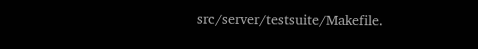src/server/testsuite/Makefile.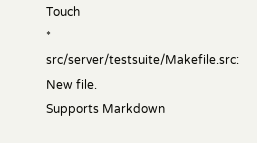Touch
* src/server/testsuite/Makefile.src: New file.
Supports Markdown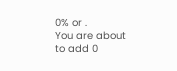0% or .
You are about to add 0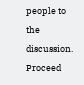people to the discussion. Proceed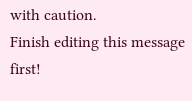with caution.
Finish editing this message first!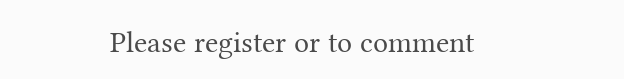Please register or to comment